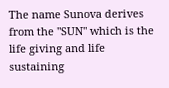The name Sunova derives from the "SUN" which is the life giving and life sustaining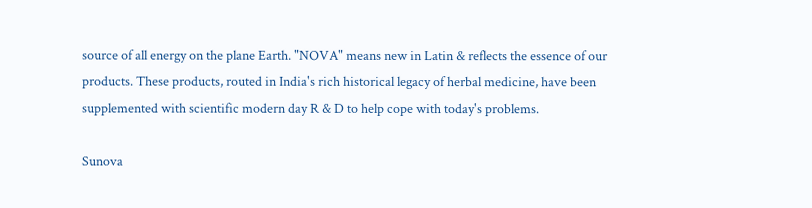source of all energy on the plane Earth. "NOVA" means new in Latin & reflects the essence of our products. These products, routed in India's rich historical legacy of herbal medicine, have been supplemented with scientific modern day R & D to help cope with today's problems.

Sunova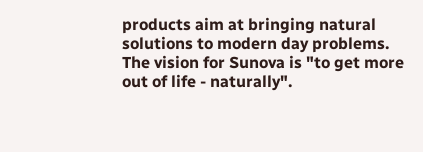products aim at bringing natural solutions to modern day problems. The vision for Sunova is "to get more out of life - naturally".